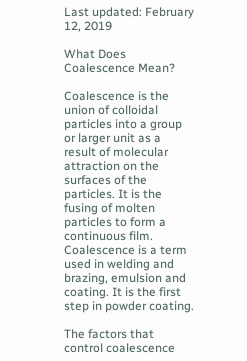Last updated: February 12, 2019

What Does Coalescence Mean?

Coalescence is the union of colloidal particles into a group or larger unit as a result of molecular attraction on the surfaces of the particles. It is the fusing of molten particles to form a continuous film. Coalescence is a term used in welding and brazing, emulsion and coating. It is the first step in powder coating.

The factors that control coalescence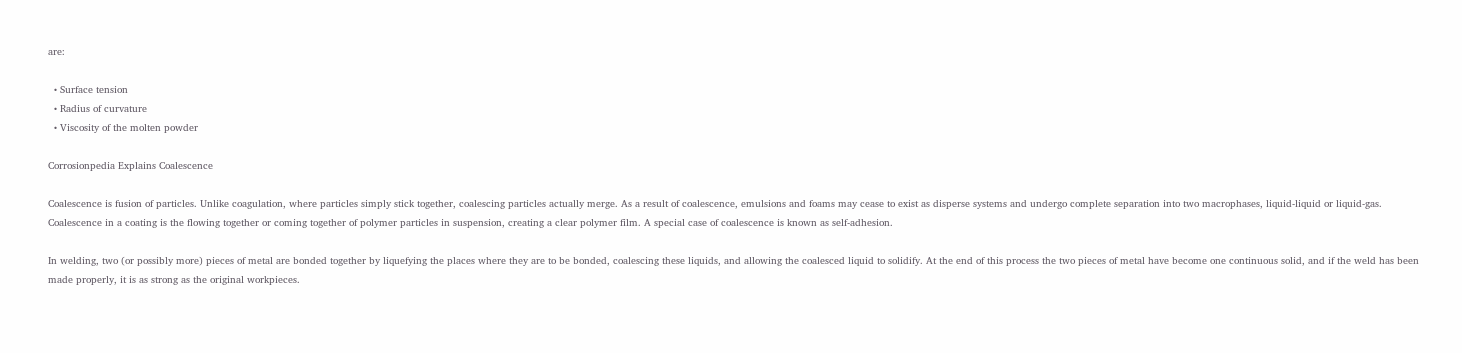are:

  • Surface tension
  • Radius of curvature
  • Viscosity of the molten powder

Corrosionpedia Explains Coalescence

Coalescence is fusion of particles. Unlike coagulation, where particles simply stick together, coalescing particles actually merge. As a result of coalescence, emulsions and foams may cease to exist as disperse systems and undergo complete separation into two macrophases, liquid-liquid or liquid-gas. Coalescence in a coating is the flowing together or coming together of polymer particles in suspension, creating a clear polymer film. A special case of coalescence is known as self-adhesion.

In welding, two (or possibly more) pieces of metal are bonded together by liquefying the places where they are to be bonded, coalescing these liquids, and allowing the coalesced liquid to solidify. At the end of this process the two pieces of metal have become one continuous solid, and if the weld has been made properly, it is as strong as the original workpieces.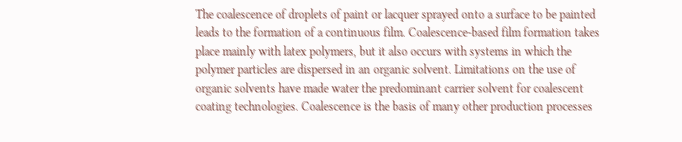The coalescence of droplets of paint or lacquer sprayed onto a surface to be painted leads to the formation of a continuous film. Coalescence-based film formation takes place mainly with latex polymers, but it also occurs with systems in which the polymer particles are dispersed in an organic solvent. Limitations on the use of organic solvents have made water the predominant carrier solvent for coalescent coating technologies. Coalescence is the basis of many other production processes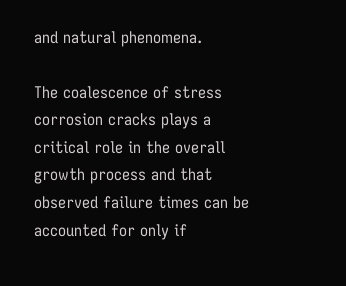and natural phenomena.

The coalescence of stress corrosion cracks plays a critical role in the overall growth process and that observed failure times can be accounted for only if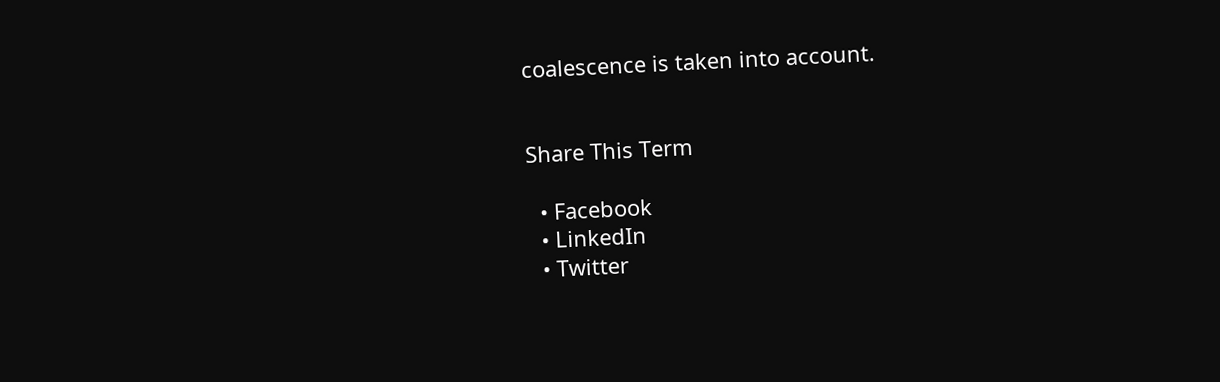coalescence is taken into account.


Share This Term

  • Facebook
  • LinkedIn
  • Twitter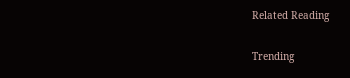Related Reading

Trending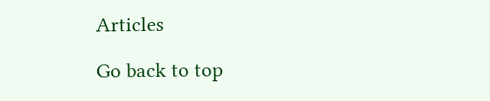Articles

Go back to top